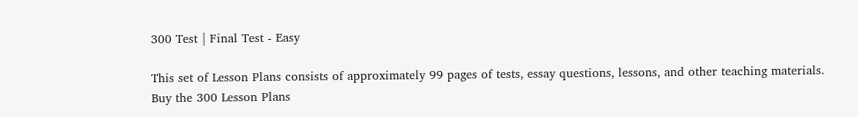300 Test | Final Test - Easy

This set of Lesson Plans consists of approximately 99 pages of tests, essay questions, lessons, and other teaching materials.
Buy the 300 Lesson Plans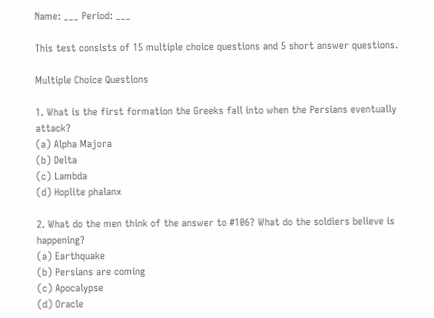Name: ___ Period: ___

This test consists of 15 multiple choice questions and 5 short answer questions.

Multiple Choice Questions

1. What is the first formation the Greeks fall into when the Persians eventually attack?
(a) Alpha Majora
(b) Delta
(c) Lambda
(d) Hoplite phalanx

2. What do the men think of the answer to #106? What do the soldiers believe is happening?
(a) Earthquake
(b) Persians are coming
(c) Apocalypse
(d) Oracle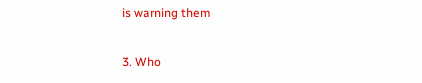is warning them

3. Who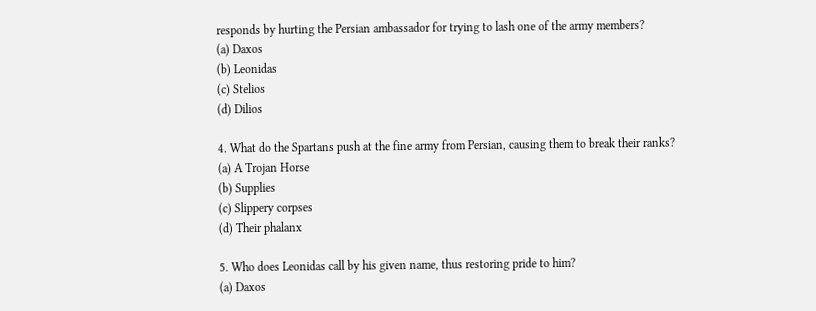responds by hurting the Persian ambassador for trying to lash one of the army members?
(a) Daxos
(b) Leonidas
(c) Stelios
(d) Dilios

4. What do the Spartans push at the fine army from Persian, causing them to break their ranks?
(a) A Trojan Horse
(b) Supplies
(c) Slippery corpses
(d) Their phalanx

5. Who does Leonidas call by his given name, thus restoring pride to him?
(a) Daxos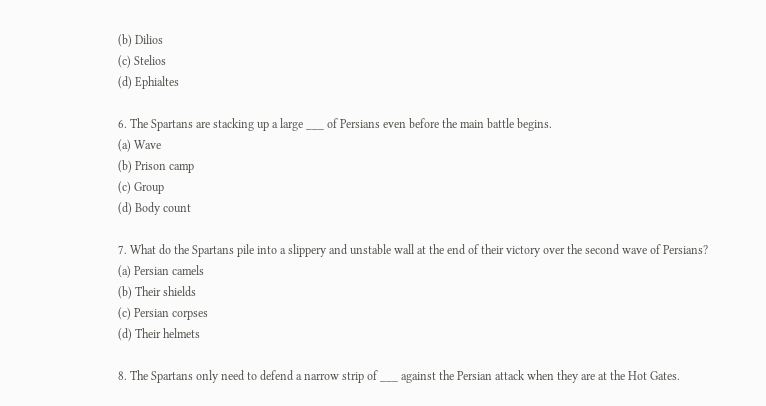(b) Dilios
(c) Stelios
(d) Ephialtes

6. The Spartans are stacking up a large ___ of Persians even before the main battle begins.
(a) Wave
(b) Prison camp
(c) Group
(d) Body count

7. What do the Spartans pile into a slippery and unstable wall at the end of their victory over the second wave of Persians?
(a) Persian camels
(b) Their shields
(c) Persian corpses
(d) Their helmets

8. The Spartans only need to defend a narrow strip of ___ against the Persian attack when they are at the Hot Gates.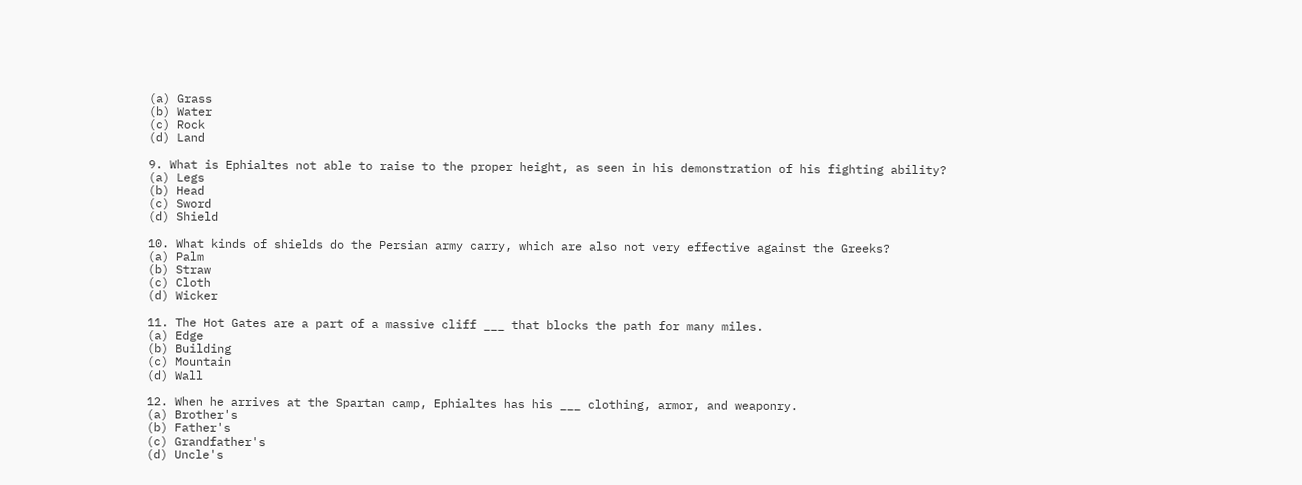(a) Grass
(b) Water
(c) Rock
(d) Land

9. What is Ephialtes not able to raise to the proper height, as seen in his demonstration of his fighting ability?
(a) Legs
(b) Head
(c) Sword
(d) Shield

10. What kinds of shields do the Persian army carry, which are also not very effective against the Greeks?
(a) Palm
(b) Straw
(c) Cloth
(d) Wicker

11. The Hot Gates are a part of a massive cliff ___ that blocks the path for many miles.
(a) Edge
(b) Building
(c) Mountain
(d) Wall

12. When he arrives at the Spartan camp, Ephialtes has his ___ clothing, armor, and weaponry.
(a) Brother's
(b) Father's
(c) Grandfather's
(d) Uncle's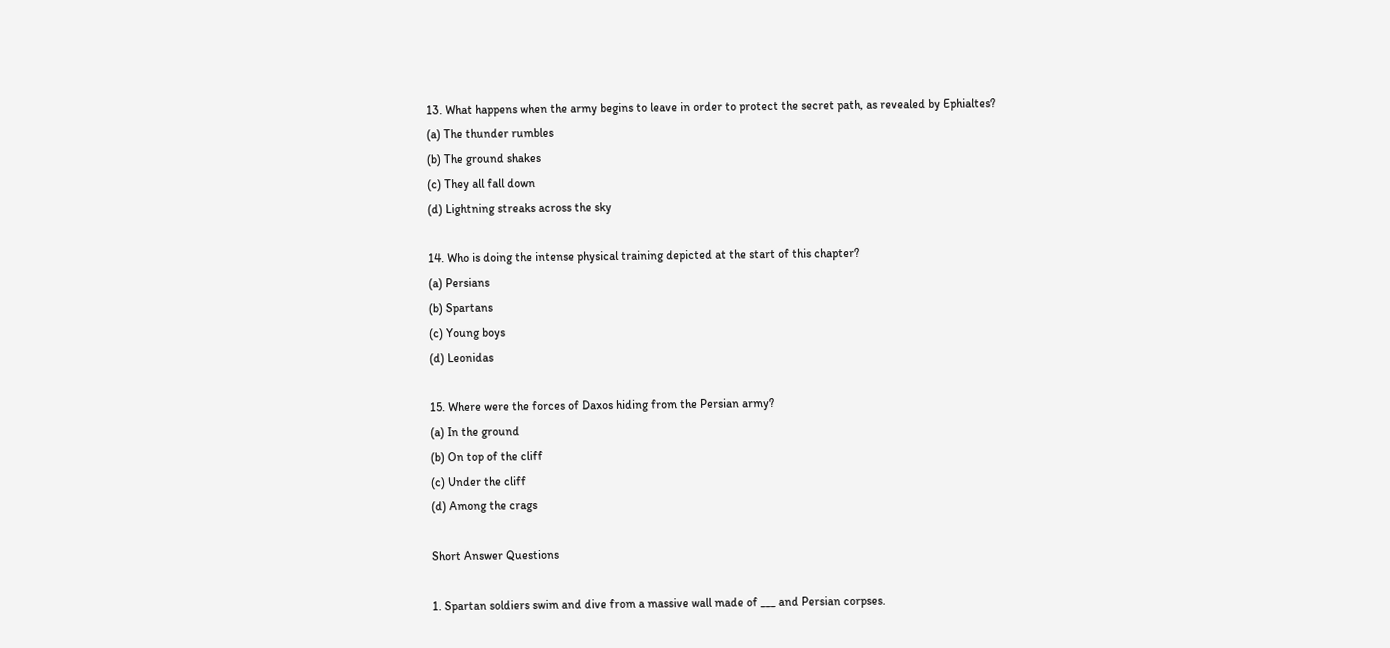13. What happens when the army begins to leave in order to protect the secret path, as revealed by Ephialtes?
(a) The thunder rumbles
(b) The ground shakes
(c) They all fall down
(d) Lightning streaks across the sky

14. Who is doing the intense physical training depicted at the start of this chapter?
(a) Persians
(b) Spartans
(c) Young boys
(d) Leonidas

15. Where were the forces of Daxos hiding from the Persian army?
(a) In the ground
(b) On top of the cliff
(c) Under the cliff
(d) Among the crags

Short Answer Questions

1. Spartan soldiers swim and dive from a massive wall made of ___ and Persian corpses.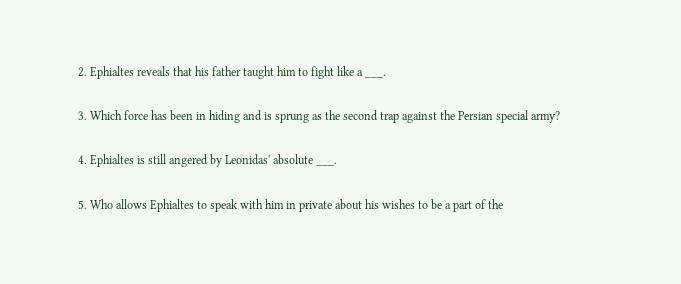2. Ephialtes reveals that his father taught him to fight like a ___.

3. Which force has been in hiding and is sprung as the second trap against the Persian special army?

4. Ephialtes is still angered by Leonidas' absolute ___.

5. Who allows Ephialtes to speak with him in private about his wishes to be a part of the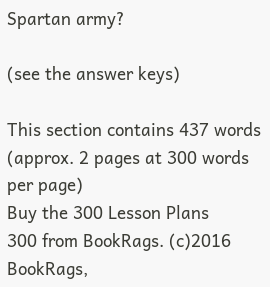Spartan army?

(see the answer keys)

This section contains 437 words
(approx. 2 pages at 300 words per page)
Buy the 300 Lesson Plans
300 from BookRags. (c)2016 BookRags,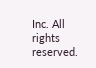Inc. All rights reserved.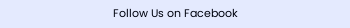Follow Us on Facebook